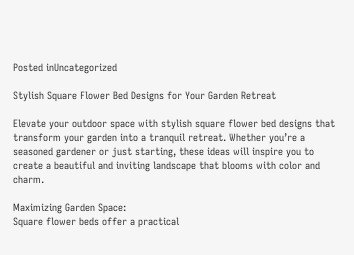Posted inUncategorized

Stylish Square Flower Bed Designs for Your Garden Retreat

Elevate your outdoor space with stylish square flower bed designs that transform your garden into a tranquil retreat. Whether you’re a seasoned gardener or just starting, these ideas will inspire you to create a beautiful and inviting landscape that blooms with color and charm.

Maximizing Garden Space:
Square flower beds offer a practical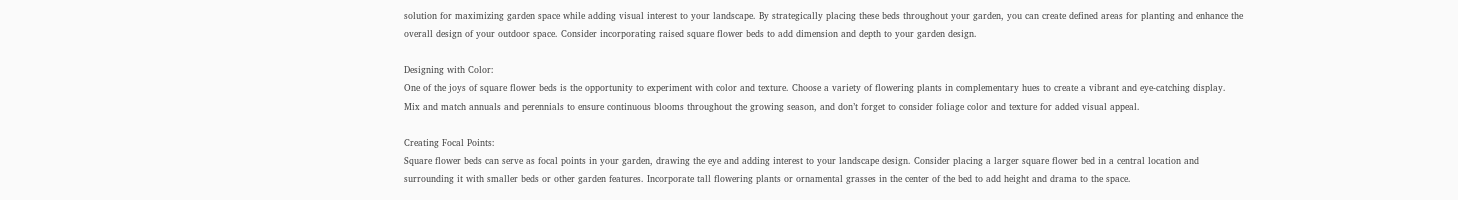solution for maximizing garden space while adding visual interest to your landscape. By strategically placing these beds throughout your garden, you can create defined areas for planting and enhance the overall design of your outdoor space. Consider incorporating raised square flower beds to add dimension and depth to your garden design.

Designing with Color:
One of the joys of square flower beds is the opportunity to experiment with color and texture. Choose a variety of flowering plants in complementary hues to create a vibrant and eye-catching display. Mix and match annuals and perennials to ensure continuous blooms throughout the growing season, and don’t forget to consider foliage color and texture for added visual appeal.

Creating Focal Points:
Square flower beds can serve as focal points in your garden, drawing the eye and adding interest to your landscape design. Consider placing a larger square flower bed in a central location and surrounding it with smaller beds or other garden features. Incorporate tall flowering plants or ornamental grasses in the center of the bed to add height and drama to the space.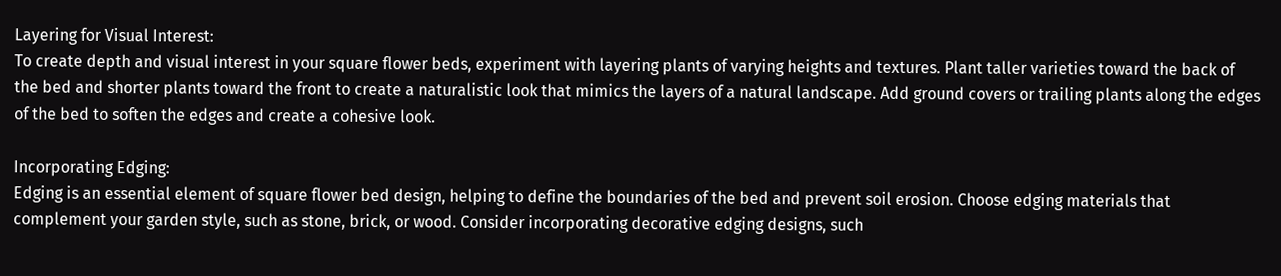Layering for Visual Interest:
To create depth and visual interest in your square flower beds, experiment with layering plants of varying heights and textures. Plant taller varieties toward the back of the bed and shorter plants toward the front to create a naturalistic look that mimics the layers of a natural landscape. Add ground covers or trailing plants along the edges of the bed to soften the edges and create a cohesive look.

Incorporating Edging:
Edging is an essential element of square flower bed design, helping to define the boundaries of the bed and prevent soil erosion. Choose edging materials that complement your garden style, such as stone, brick, or wood. Consider incorporating decorative edging designs, such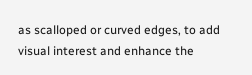as scalloped or curved edges, to add visual interest and enhance the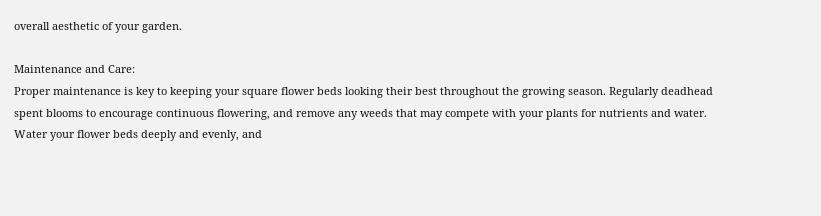overall aesthetic of your garden.

Maintenance and Care:
Proper maintenance is key to keeping your square flower beds looking their best throughout the growing season. Regularly deadhead spent blooms to encourage continuous flowering, and remove any weeds that may compete with your plants for nutrients and water. Water your flower beds deeply and evenly, and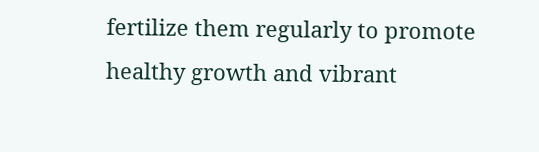fertilize them regularly to promote healthy growth and vibrant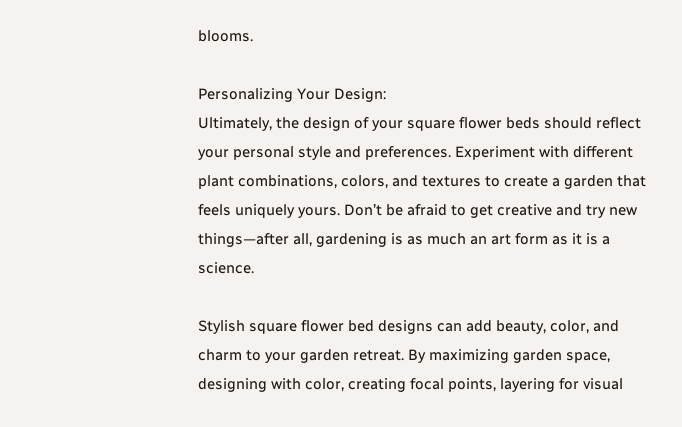blooms.

Personalizing Your Design:
Ultimately, the design of your square flower beds should reflect your personal style and preferences. Experiment with different plant combinations, colors, and textures to create a garden that feels uniquely yours. Don’t be afraid to get creative and try new things—after all, gardening is as much an art form as it is a science.

Stylish square flower bed designs can add beauty, color, and charm to your garden retreat. By maximizing garden space, designing with color, creating focal points, layering for visual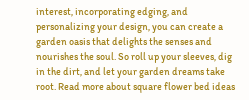interest, incorporating edging, and personalizing your design, you can create a garden oasis that delights the senses and nourishes the soul. So roll up your sleeves, dig in the dirt, and let your garden dreams take root. Read more about square flower bed ideas